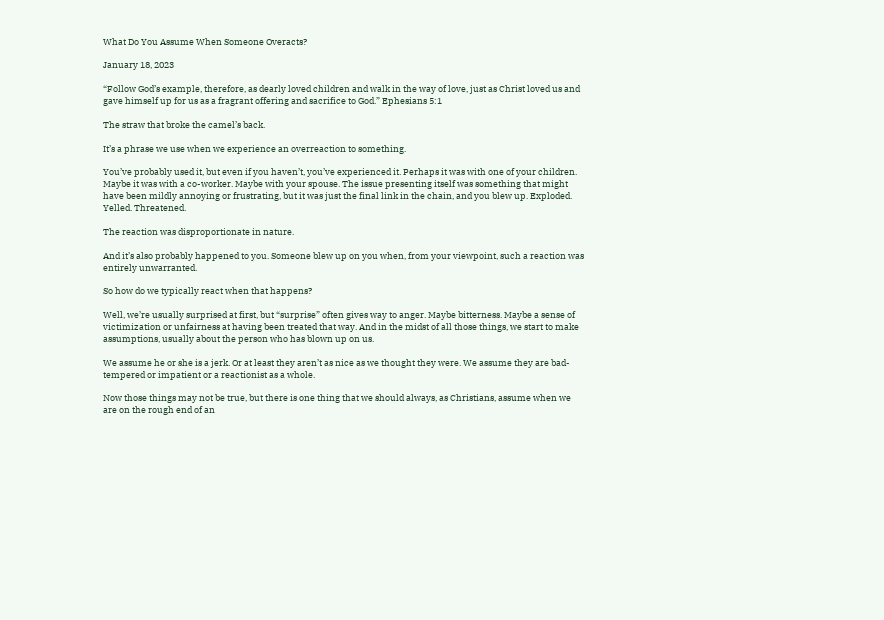What Do You Assume When Someone Overacts?

January 18, 2023

“Follow God’s example, therefore, as dearly loved children and walk in the way of love, just as Christ loved us and gave himself up for us as a fragrant offering and sacrifice to God.” Ephesians 5:1

The straw that broke the camel’s back.

It’s a phrase we use when we experience an overreaction to something.

You’ve probably used it, but even if you haven’t, you’ve experienced it. Perhaps it was with one of your children. Maybe it was with a co-worker. Maybe with your spouse. The issue presenting itself was something that might have been mildly annoying or frustrating, but it was just the final link in the chain, and you blew up. Exploded. Yelled. Threatened.

The reaction was disproportionate in nature.

And it’s also probably happened to you. Someone blew up on you when, from your viewpoint, such a reaction was entirely unwarranted.

So how do we typically react when that happens?

Well, we’re usually surprised at first, but “surprise” often gives way to anger. Maybe bitterness. Maybe a sense of victimization or unfairness at having been treated that way. And in the midst of all those things, we start to make assumptions, usually about the person who has blown up on us.

We assume he or she is a jerk. Or at least they aren’t as nice as we thought they were. We assume they are bad-tempered or impatient or a reactionist as a whole.

Now those things may not be true, but there is one thing that we should always, as Christians, assume when we are on the rough end of an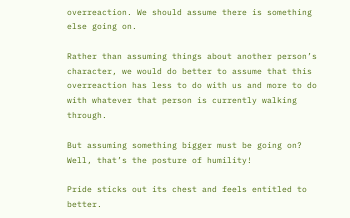overreaction. We should assume there is something else going on.

Rather than assuming things about another person’s character, we would do better to assume that this overreaction has less to do with us and more to do with whatever that person is currently walking through.

But assuming something bigger must be going on? Well, that’s the posture of humility!

Pride sticks out its chest and feels entitled to better.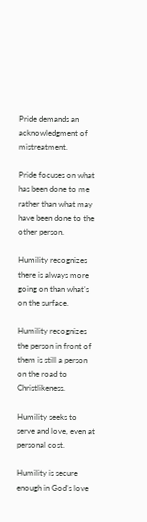Pride demands an acknowledgment of mistreatment.

Pride focuses on what has been done to me rather than what may have been done to the other person.

Humility recognizes there is always more going on than what’s on the surface.

Humility recognizes the person in front of them is still a person on the road to Christlikeness.

Humility seeks to serve and love, even at personal cost.

Humility is secure enough in God’s love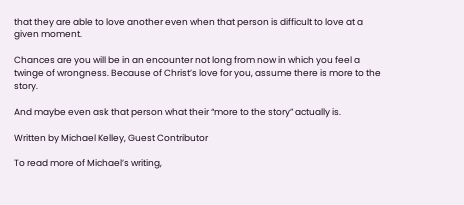that they are able to love another even when that person is difficult to love at a given moment.

Chances are you will be in an encounter not long from now in which you feel a twinge of wrongness. Because of Christ’s love for you, assume there is more to the story.

And maybe even ask that person what their “more to the story” actually is.

Written by Michael Kelley, Guest Contributor

To read more of Michael’s writing,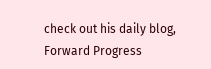check out his daily blog, Forward Progress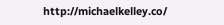http://michaelkelley.co/